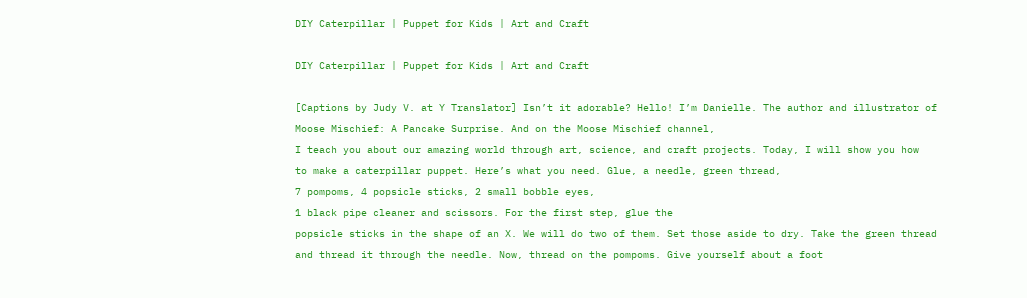DIY Caterpillar | Puppet for Kids | Art and Craft

DIY Caterpillar | Puppet for Kids | Art and Craft

[Captions by Judy V. at Y Translator] Isn’t it adorable? Hello! I’m Danielle. The author and illustrator of
Moose Mischief: A Pancake Surprise. And on the Moose Mischief channel,
I teach you about our amazing world through art, science, and craft projects. Today, I will show you how
to make a caterpillar puppet. Here’s what you need. Glue, a needle, green thread,
7 pompoms, 4 popsicle sticks, 2 small bobble eyes,
1 black pipe cleaner and scissors. For the first step, glue the
popsicle sticks in the shape of an X. We will do two of them. Set those aside to dry. Take the green thread
and thread it through the needle. Now, thread on the pompoms. Give yourself about a foot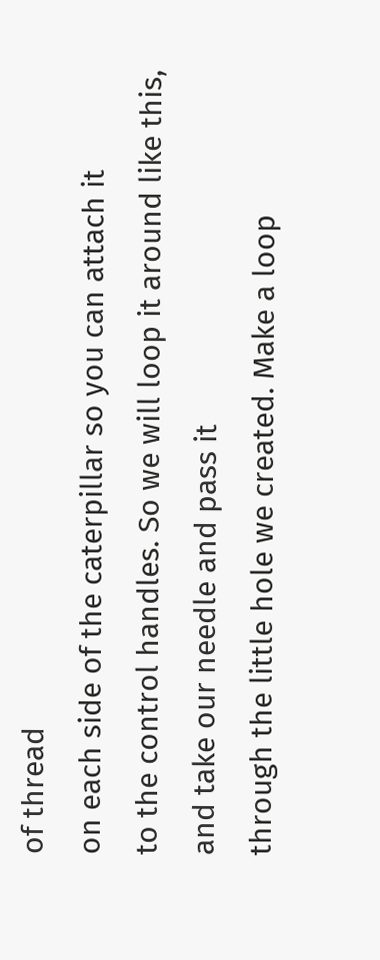of thread
on each side of the caterpillar so you can attach it
to the control handles. So we will loop it around like this, and take our needle and pass it
through the little hole we created. Make a loop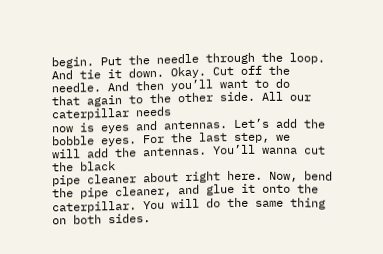begin. Put the needle through the loop. And tie it down. Okay. Cut off the needle. And then you’ll want to do
that again to the other side. All our caterpillar needs
now is eyes and antennas. Let’s add the bobble eyes. For the last step, we
will add the antennas. You’ll wanna cut the black
pipe cleaner about right here. Now, bend the pipe cleaner, and glue it onto the caterpillar. You will do the same thing on both sides.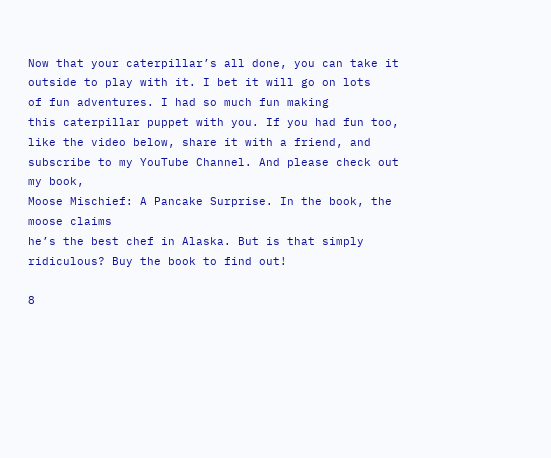Now that your caterpillar’s all done, you can take it outside to play with it. I bet it will go on lots
of fun adventures. I had so much fun making
this caterpillar puppet with you. If you had fun too,
like the video below, share it with a friend, and subscribe to my YouTube Channel. And please check out my book,
Moose Mischief: A Pancake Surprise. In the book, the moose claims
he’s the best chef in Alaska. But is that simply ridiculous? Buy the book to find out!

8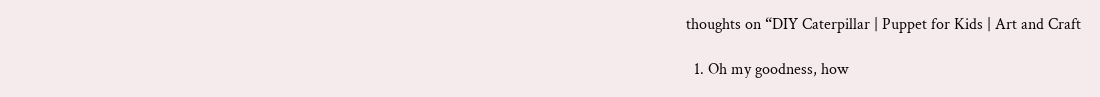thoughts on “DIY Caterpillar | Puppet for Kids | Art and Craft

  1. Oh my goodness, how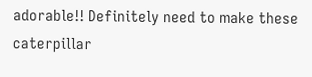adorable!! Definitely need to make these caterpillar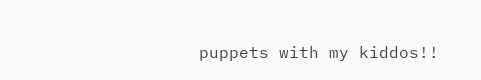puppets with my kiddos!!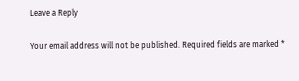Leave a Reply

Your email address will not be published. Required fields are marked *